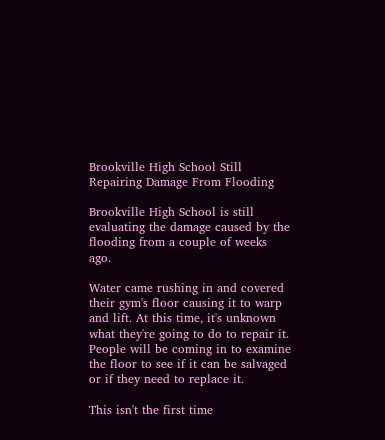Brookville High School Still Repairing Damage From Flooding

Brookville High School is still evaluating the damage caused by the flooding from a couple of weeks ago.

Water came rushing in and covered their gym's floor causing it to warp and lift. At this time, it's unknown what they're going to do to repair it. People will be coming in to examine the floor to see if it can be salvaged or if they need to replace it.

This isn't the first time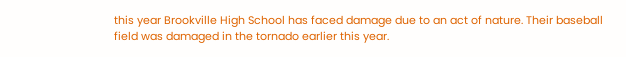this year Brookville High School has faced damage due to an act of nature. Their baseball field was damaged in the tornado earlier this year.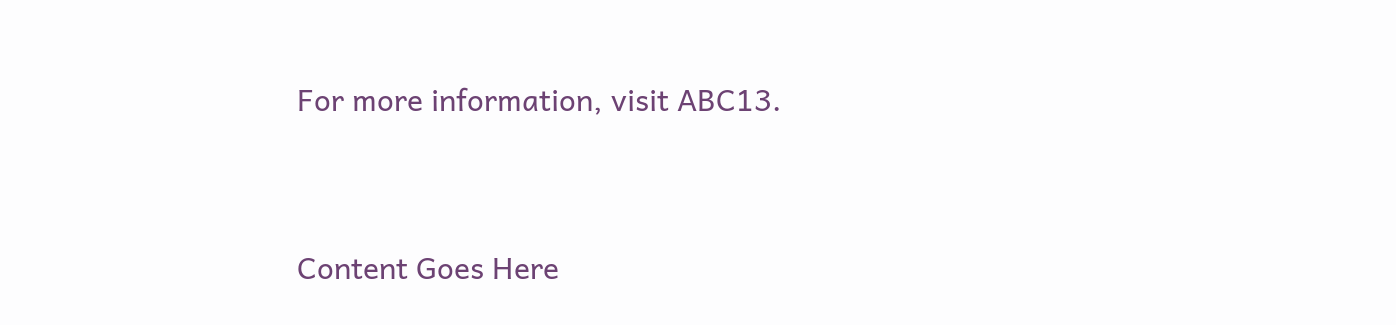For more information, visit ABC13.



Content Goes Here